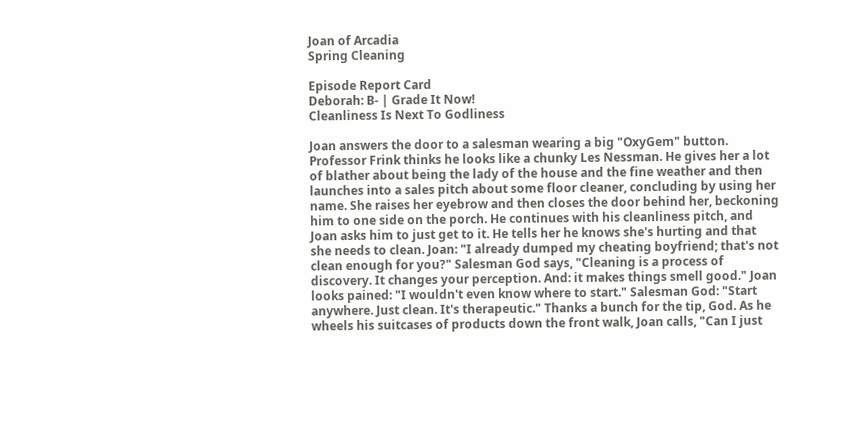Joan of Arcadia
Spring Cleaning

Episode Report Card
Deborah: B- | Grade It Now!
Cleanliness Is Next To Godliness

Joan answers the door to a salesman wearing a big "OxyGem" button. Professor Frink thinks he looks like a chunky Les Nessman. He gives her a lot of blather about being the lady of the house and the fine weather and then launches into a sales pitch about some floor cleaner, concluding by using her name. She raises her eyebrow and then closes the door behind her, beckoning him to one side on the porch. He continues with his cleanliness pitch, and Joan asks him to just get to it. He tells her he knows she's hurting and that she needs to clean. Joan: "I already dumped my cheating boyfriend; that's not clean enough for you?" Salesman God says, "Cleaning is a process of discovery. It changes your perception. And: it makes things smell good." Joan looks pained: "I wouldn't even know where to start." Salesman God: "Start anywhere. Just clean. It's therapeutic." Thanks a bunch for the tip, God. As he wheels his suitcases of products down the front walk, Joan calls, "Can I just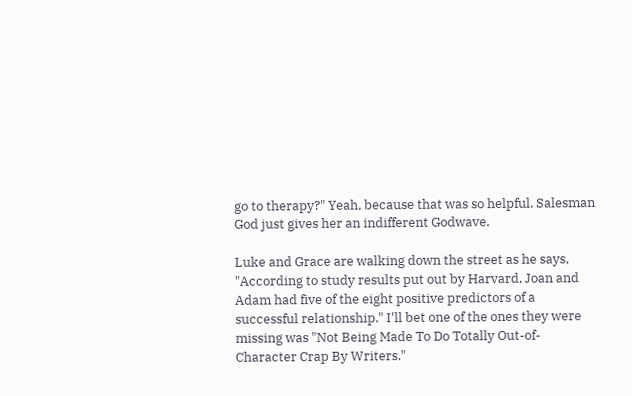go to therapy?" Yeah, because that was so helpful. Salesman God just gives her an indifferent Godwave.

Luke and Grace are walking down the street as he says, "According to study results put out by Harvard, Joan and Adam had five of the eight positive predictors of a successful relationship." I'll bet one of the ones they were missing was "Not Being Made To Do Totally Out-of-Character Crap By Writers."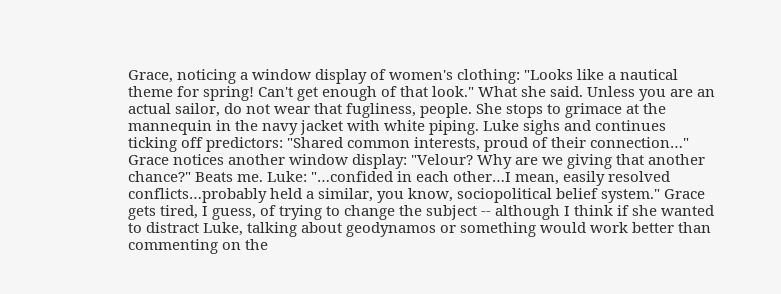Grace, noticing a window display of women's clothing: "Looks like a nautical theme for spring! Can't get enough of that look." What she said. Unless you are an actual sailor, do not wear that fugliness, people. She stops to grimace at the mannequin in the navy jacket with white piping. Luke sighs and continues ticking off predictors: "Shared common interests, proud of their connection…" Grace notices another window display: "Velour? Why are we giving that another chance?" Beats me. Luke: "…confided in each other…I mean, easily resolved conflicts…probably held a similar, you know, sociopolitical belief system." Grace gets tired, I guess, of trying to change the subject -- although I think if she wanted to distract Luke, talking about geodynamos or something would work better than commenting on the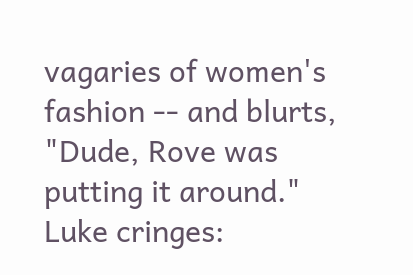vagaries of women's fashion -- and blurts, "Dude, Rove was putting it around." Luke cringes: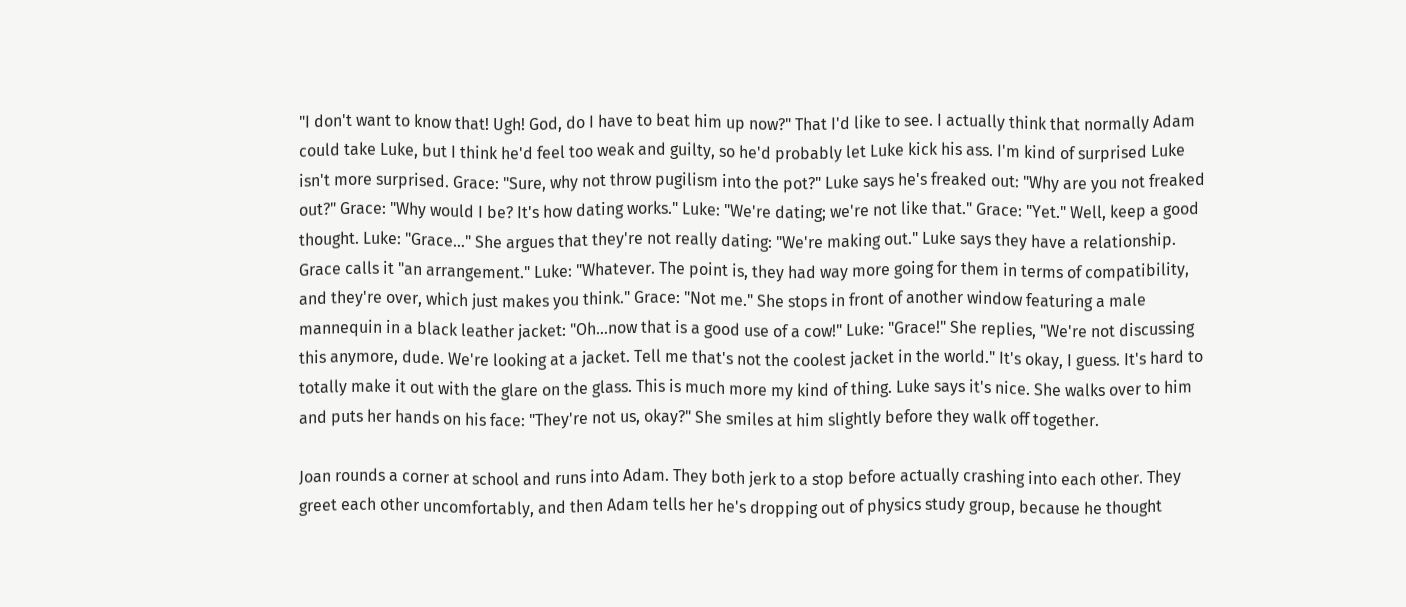"I don't want to know that! Ugh! God, do I have to beat him up now?" That I'd like to see. I actually think that normally Adam could take Luke, but I think he'd feel too weak and guilty, so he'd probably let Luke kick his ass. I'm kind of surprised Luke isn't more surprised. Grace: "Sure, why not throw pugilism into the pot?" Luke says he's freaked out: "Why are you not freaked out?" Grace: "Why would I be? It's how dating works." Luke: "We're dating; we're not like that." Grace: "Yet." Well, keep a good thought. Luke: "Grace…" She argues that they're not really dating: "We're making out." Luke says they have a relationship. Grace calls it "an arrangement." Luke: "Whatever. The point is, they had way more going for them in terms of compatibility, and they're over, which just makes you think." Grace: "Not me." She stops in front of another window featuring a male mannequin in a black leather jacket: "Oh…now that is a good use of a cow!" Luke: "Grace!" She replies, "We're not discussing this anymore, dude. We're looking at a jacket. Tell me that's not the coolest jacket in the world." It's okay, I guess. It's hard to totally make it out with the glare on the glass. This is much more my kind of thing. Luke says it's nice. She walks over to him and puts her hands on his face: "They're not us, okay?" She smiles at him slightly before they walk off together.

Joan rounds a corner at school and runs into Adam. They both jerk to a stop before actually crashing into each other. They greet each other uncomfortably, and then Adam tells her he's dropping out of physics study group, because he thought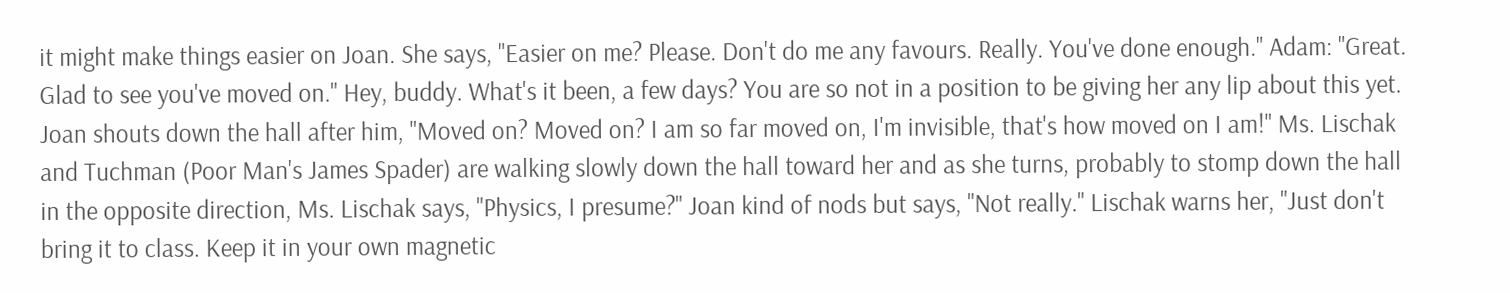it might make things easier on Joan. She says, "Easier on me? Please. Don't do me any favours. Really. You've done enough." Adam: "Great. Glad to see you've moved on." Hey, buddy. What's it been, a few days? You are so not in a position to be giving her any lip about this yet. Joan shouts down the hall after him, "Moved on? Moved on? I am so far moved on, I'm invisible, that's how moved on I am!" Ms. Lischak and Tuchman (Poor Man's James Spader) are walking slowly down the hall toward her and as she turns, probably to stomp down the hall in the opposite direction, Ms. Lischak says, "Physics, I presume?" Joan kind of nods but says, "Not really." Lischak warns her, "Just don't bring it to class. Keep it in your own magnetic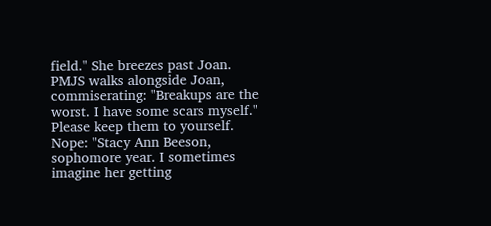field." She breezes past Joan. PMJS walks alongside Joan, commiserating: "Breakups are the worst. I have some scars myself." Please keep them to yourself. Nope: "Stacy Ann Beeson, sophomore year. I sometimes imagine her getting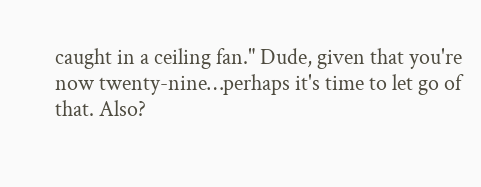caught in a ceiling fan." Dude, given that you're now twenty-nine…perhaps it's time to let go of that. Also?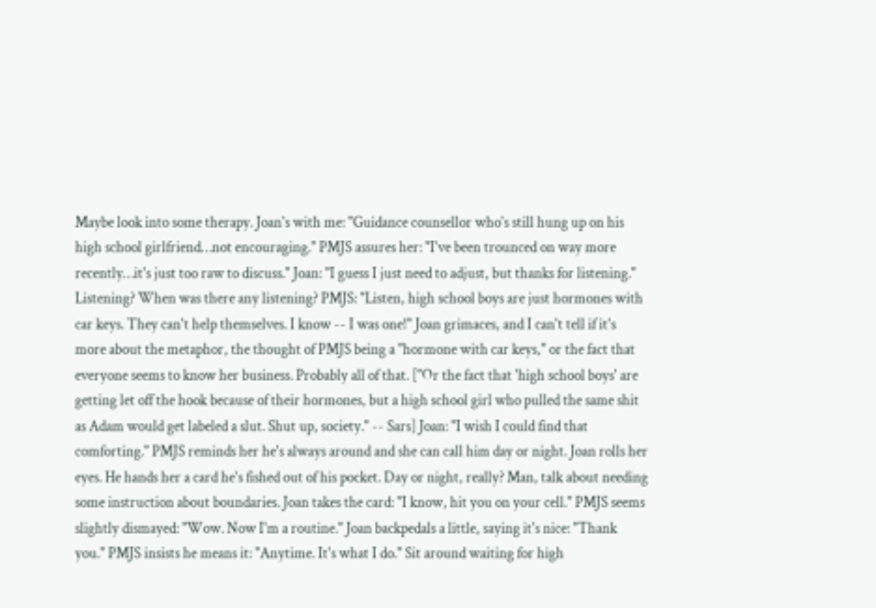Maybe look into some therapy. Joan's with me: "Guidance counsellor who's still hung up on his high school girlfriend…not encouraging." PMJS assures her: "I've been trounced on way more recently…it's just too raw to discuss." Joan: "I guess I just need to adjust, but thanks for listening." Listening? When was there any listening? PMJS: "Listen, high school boys are just hormones with car keys. They can't help themselves. I know -- I was one!" Joan grimaces, and I can't tell if it's more about the metaphor, the thought of PMJS being a "hormone with car keys," or the fact that everyone seems to know her business. Probably all of that. ["Or the fact that 'high school boys' are getting let off the hook because of their hormones, but a high school girl who pulled the same shit as Adam would get labeled a slut. Shut up, society." -- Sars] Joan: "I wish I could find that comforting." PMJS reminds her he's always around and she can call him day or night. Joan rolls her eyes. He hands her a card he's fished out of his pocket. Day or night, really? Man, talk about needing some instruction about boundaries. Joan takes the card: "I know, hit you on your cell." PMJS seems slightly dismayed: "Wow. Now I'm a routine." Joan backpedals a little, saying it's nice: "Thank you." PMJS insists he means it: "Anytime. It's what I do." Sit around waiting for high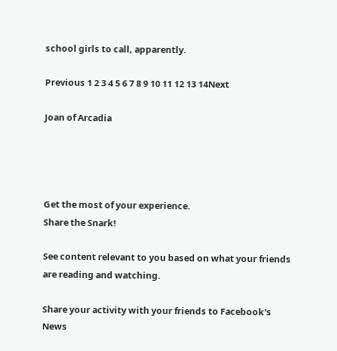school girls to call, apparently.

Previous 1 2 3 4 5 6 7 8 9 10 11 12 13 14Next

Joan of Arcadia




Get the most of your experience.
Share the Snark!

See content relevant to you based on what your friends are reading and watching.

Share your activity with your friends to Facebook's News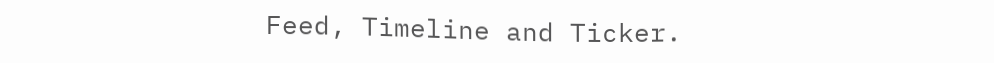Feed, Timeline and Ticker.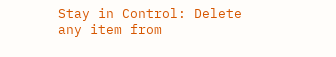Stay in Control: Delete any item from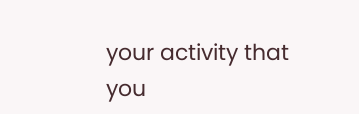your activity that you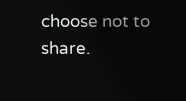choose not to share.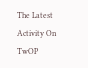The Latest Activity On TwOP